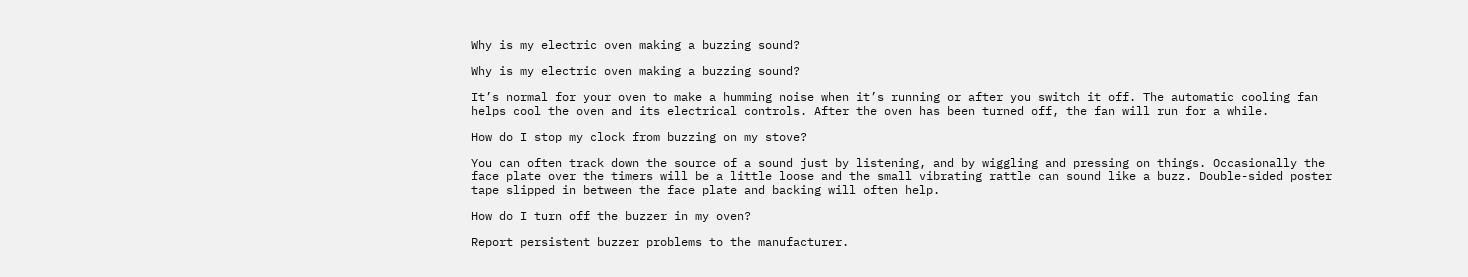Why is my electric oven making a buzzing sound?

Why is my electric oven making a buzzing sound?

It’s normal for your oven to make a humming noise when it’s running or after you switch it off. The automatic cooling fan helps cool the oven and its electrical controls. After the oven has been turned off, the fan will run for a while.

How do I stop my clock from buzzing on my stove?

You can often track down the source of a sound just by listening, and by wiggling and pressing on things. Occasionally the face plate over the timers will be a little loose and the small vibrating rattle can sound like a buzz. Double-sided poster tape slipped in between the face plate and backing will often help.

How do I turn off the buzzer in my oven?

Report persistent buzzer problems to the manufacturer.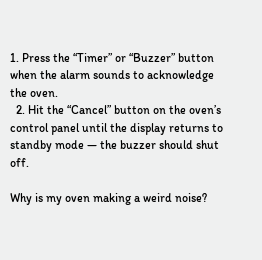1. Press the “Timer” or “Buzzer” button when the alarm sounds to acknowledge the oven.
  2. Hit the “Cancel” button on the oven’s control panel until the display returns to standby mode — the buzzer should shut off.

Why is my oven making a weird noise?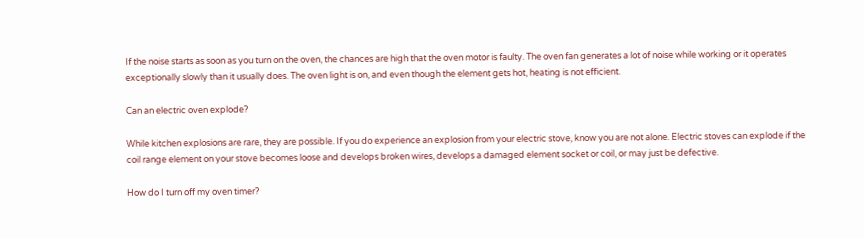If the noise starts as soon as you turn on the oven, the chances are high that the oven motor is faulty. The oven fan generates a lot of noise while working or it operates exceptionally slowly than it usually does. The oven light is on, and even though the element gets hot, heating is not efficient.

Can an electric oven explode?

While kitchen explosions are rare, they are possible. If you do experience an explosion from your electric stove, know you are not alone. Electric stoves can explode if the coil range element on your stove becomes loose and develops broken wires, develops a damaged element socket or coil, or may just be defective.

How do I turn off my oven timer?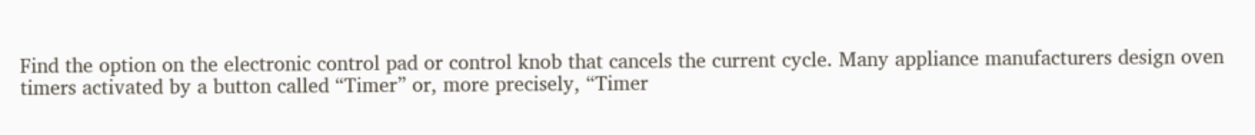Find the option on the electronic control pad or control knob that cancels the current cycle. Many appliance manufacturers design oven timers activated by a button called “Timer” or, more precisely, “Timer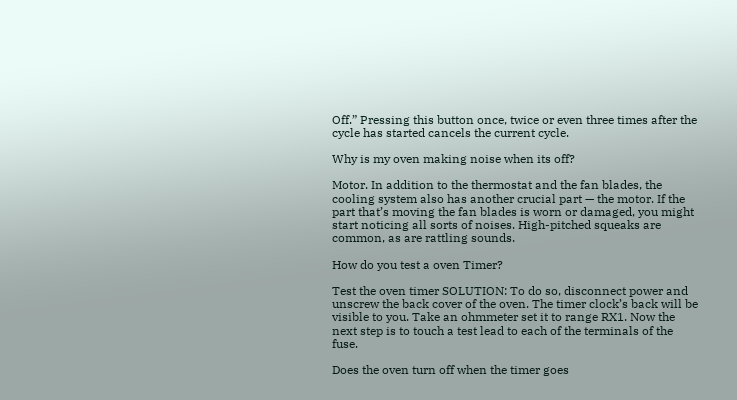Off.” Pressing this button once, twice or even three times after the cycle has started cancels the current cycle.

Why is my oven making noise when its off?

Motor. In addition to the thermostat and the fan blades, the cooling system also has another crucial part — the motor. If the part that’s moving the fan blades is worn or damaged, you might start noticing all sorts of noises. High-pitched squeaks are common, as are rattling sounds.

How do you test a oven Timer?

Test the oven timer SOLUTION: To do so, disconnect power and unscrew the back cover of the oven. The timer clock’s back will be visible to you. Take an ohmmeter set it to range RX1. Now the next step is to touch a test lead to each of the terminals of the fuse.

Does the oven turn off when the timer goes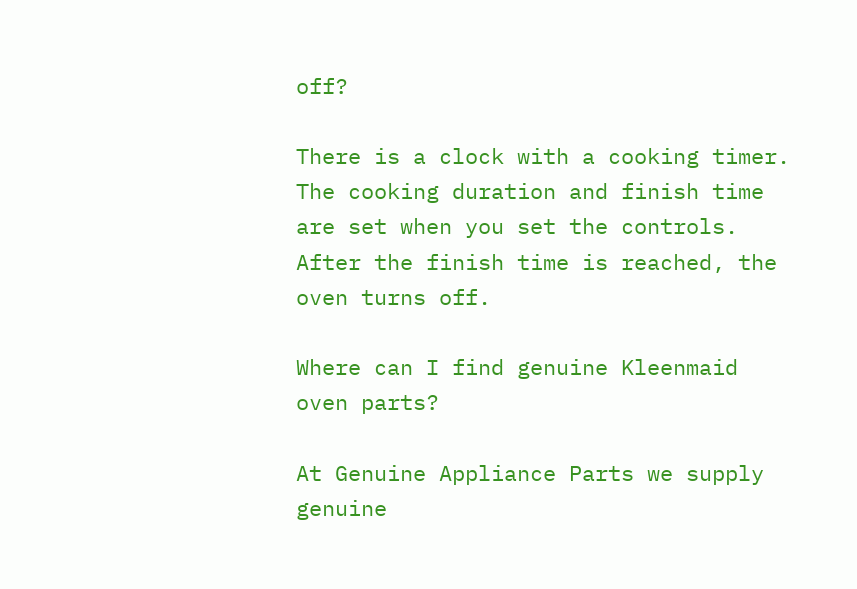off?

There is a clock with a cooking timer. The cooking duration and finish time are set when you set the controls. After the finish time is reached, the oven turns off.

Where can I find genuine Kleenmaid oven parts?

At Genuine Appliance Parts we supply genuine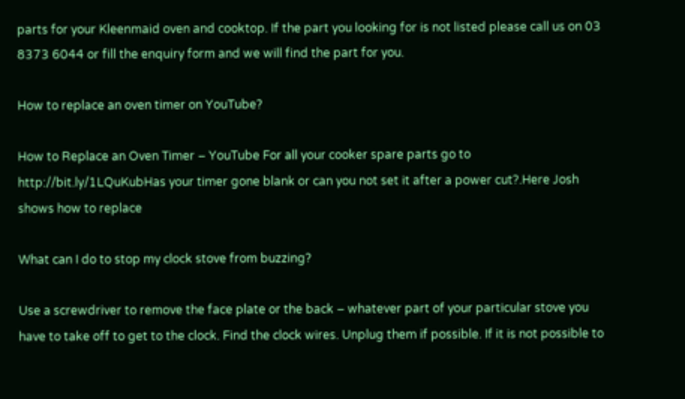parts for your Kleenmaid oven and cooktop. If the part you looking for is not listed please call us on 03 8373 6044 or fill the enquiry form and we will find the part for you.

How to replace an oven timer on YouTube?

How to Replace an Oven Timer – YouTube For all your cooker spare parts go to http://bit.ly/1LQuKubHas your timer gone blank or can you not set it after a power cut?.Here Josh shows how to replace

What can I do to stop my clock stove from buzzing?

Use a screwdriver to remove the face plate or the back – whatever part of your particular stove you have to take off to get to the clock. Find the clock wires. Unplug them if possible. If it is not possible to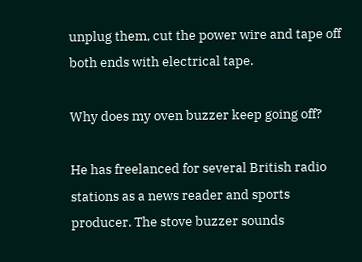unplug them, cut the power wire and tape off both ends with electrical tape.

Why does my oven buzzer keep going off?

He has freelanced for several British radio stations as a news reader and sports producer. The stove buzzer sounds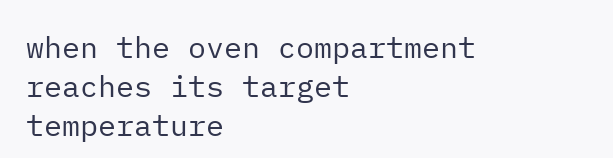when the oven compartment reaches its target temperature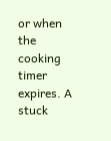or when the cooking timer expires. A stuck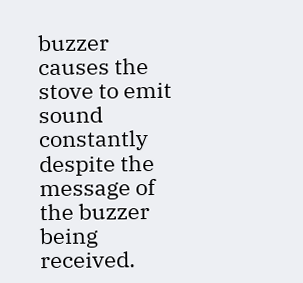buzzer causes the stove to emit sound constantly despite the message of the buzzer being received.